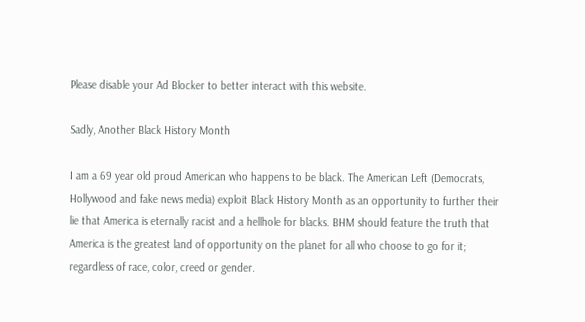Please disable your Ad Blocker to better interact with this website.

Sadly, Another Black History Month

I am a 69 year old proud American who happens to be black. The American Left (Democrats, Hollywood and fake news media) exploit Black History Month as an opportunity to further their lie that America is eternally racist and a hellhole for blacks. BHM should feature the truth that America is the greatest land of opportunity on the planet for all who choose to go for it; regardless of race, color, creed or gender.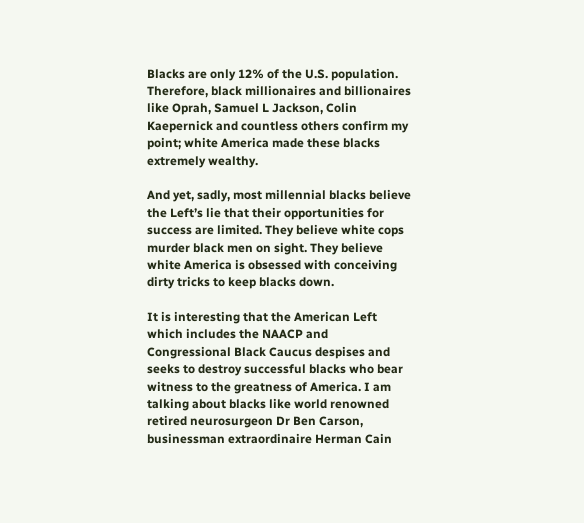Blacks are only 12% of the U.S. population. Therefore, black millionaires and billionaires like Oprah, Samuel L Jackson, Colin Kaepernick and countless others confirm my point; white America made these blacks extremely wealthy.

And yet, sadly, most millennial blacks believe the Left’s lie that their opportunities for success are limited. They believe white cops murder black men on sight. They believe white America is obsessed with conceiving dirty tricks to keep blacks down.

It is interesting that the American Left which includes the NAACP and Congressional Black Caucus despises and seeks to destroy successful blacks who bear witness to the greatness of America. I am talking about blacks like world renowned retired neurosurgeon Dr Ben Carson, businessman extraordinaire Herman Cain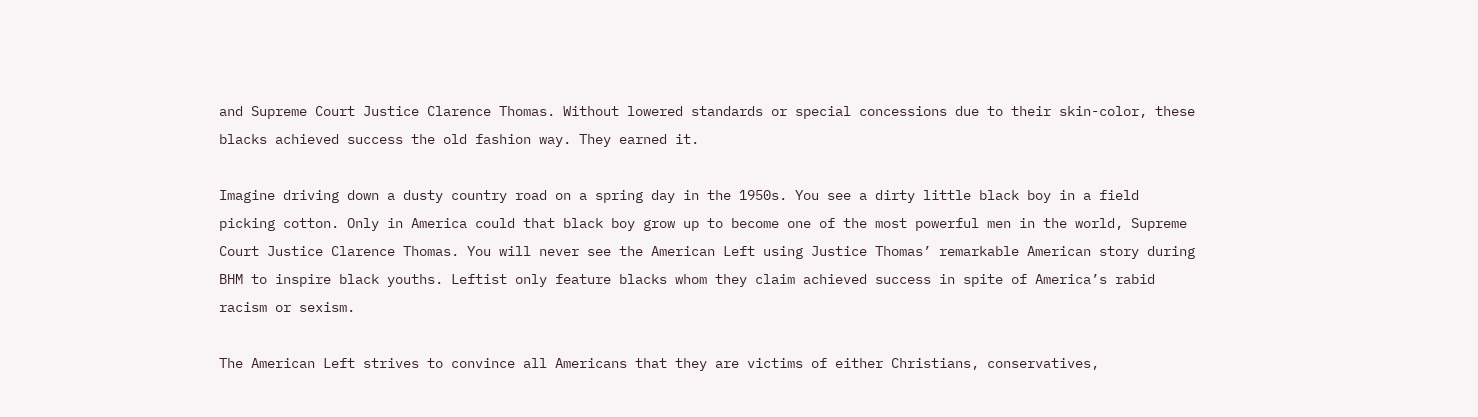and Supreme Court Justice Clarence Thomas. Without lowered standards or special concessions due to their skin-color, these blacks achieved success the old fashion way. They earned it.

Imagine driving down a dusty country road on a spring day in the 1950s. You see a dirty little black boy in a field picking cotton. Only in America could that black boy grow up to become one of the most powerful men in the world, Supreme Court Justice Clarence Thomas. You will never see the American Left using Justice Thomas’ remarkable American story during BHM to inspire black youths. Leftist only feature blacks whom they claim achieved success in spite of America’s rabid racism or sexism.

The American Left strives to convince all Americans that they are victims of either Christians, conservatives,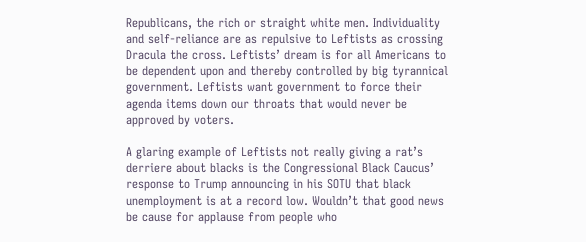Republicans, the rich or straight white men. Individuality and self-reliance are as repulsive to Leftists as crossing Dracula the cross. Leftists’ dream is for all Americans to be dependent upon and thereby controlled by big tyrannical government. Leftists want government to force their agenda items down our throats that would never be approved by voters.

A glaring example of Leftists not really giving a rat’s derriere about blacks is the Congressional Black Caucus’ response to Trump announcing in his SOTU that black unemployment is at a record low. Wouldn’t that good news be cause for applause from people who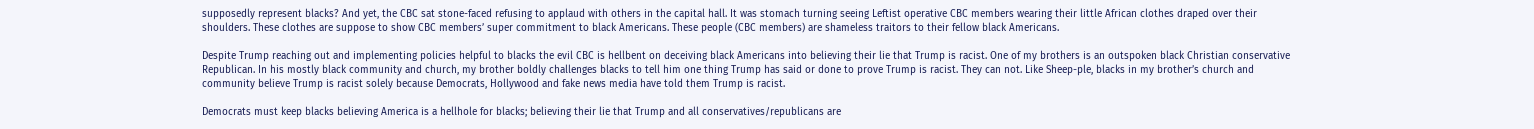supposedly represent blacks? And yet, the CBC sat stone-faced refusing to applaud with others in the capital hall. It was stomach turning seeing Leftist operative CBC members wearing their little African clothes draped over their shoulders. These clothes are suppose to show CBC members’ super commitment to black Americans. These people (CBC members) are shameless traitors to their fellow black Americans.

Despite Trump reaching out and implementing policies helpful to blacks the evil CBC is hellbent on deceiving black Americans into believing their lie that Trump is racist. One of my brothers is an outspoken black Christian conservative Republican. In his mostly black community and church, my brother boldly challenges blacks to tell him one thing Trump has said or done to prove Trump is racist. They can not. Like Sheep-ple, blacks in my brother’s church and community believe Trump is racist solely because Democrats, Hollywood and fake news media have told them Trump is racist.

Democrats must keep blacks believing America is a hellhole for blacks; believing their lie that Trump and all conservatives/republicans are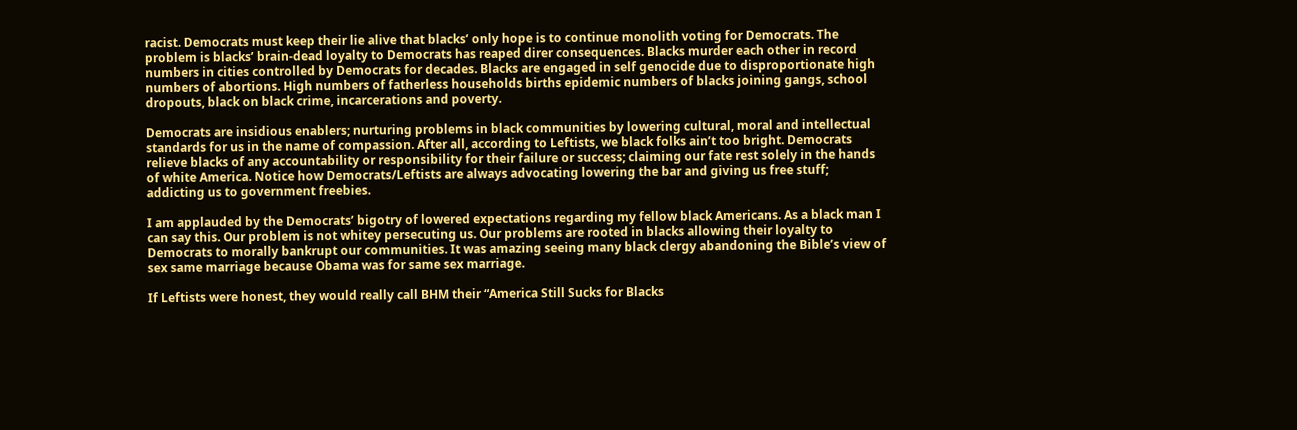racist. Democrats must keep their lie alive that blacks’ only hope is to continue monolith voting for Democrats. The problem is blacks’ brain-dead loyalty to Democrats has reaped direr consequences. Blacks murder each other in record numbers in cities controlled by Democrats for decades. Blacks are engaged in self genocide due to disproportionate high numbers of abortions. High numbers of fatherless households births epidemic numbers of blacks joining gangs, school dropouts, black on black crime, incarcerations and poverty.

Democrats are insidious enablers; nurturing problems in black communities by lowering cultural, moral and intellectual standards for us in the name of compassion. After all, according to Leftists, we black folks ain’t too bright. Democrats relieve blacks of any accountability or responsibility for their failure or success; claiming our fate rest solely in the hands of white America. Notice how Democrats/Leftists are always advocating lowering the bar and giving us free stuff; addicting us to government freebies.

I am applauded by the Democrats’ bigotry of lowered expectations regarding my fellow black Americans. As a black man I can say this. Our problem is not whitey persecuting us. Our problems are rooted in blacks allowing their loyalty to Democrats to morally bankrupt our communities. It was amazing seeing many black clergy abandoning the Bible’s view of sex same marriage because Obama was for same sex marriage.

If Leftists were honest, they would really call BHM their “America Still Sucks for Blacks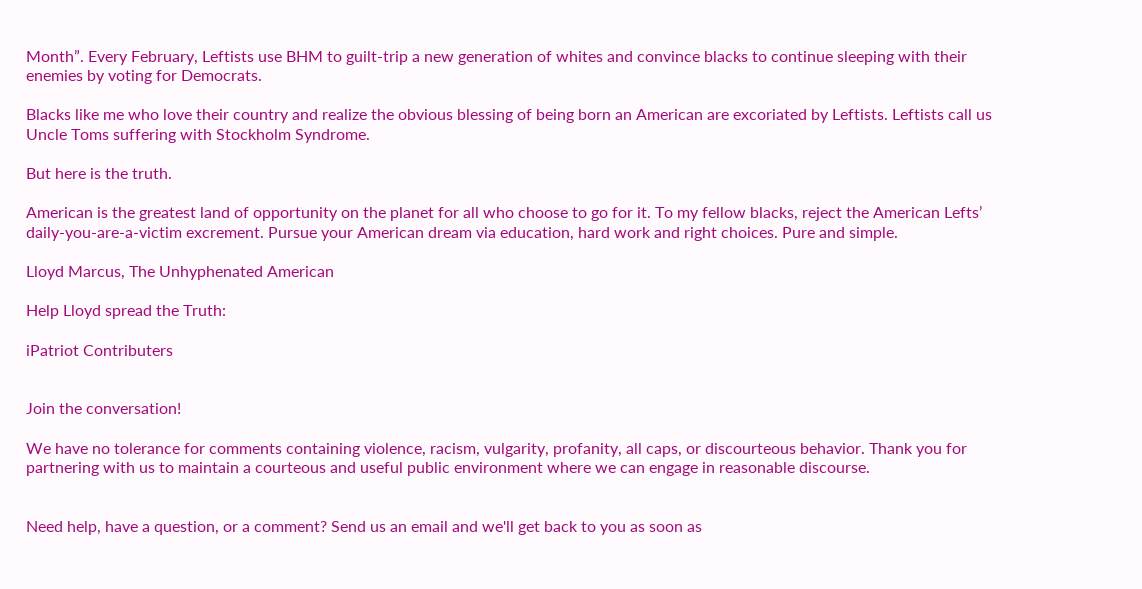Month”. Every February, Leftists use BHM to guilt-trip a new generation of whites and convince blacks to continue sleeping with their enemies by voting for Democrats.

Blacks like me who love their country and realize the obvious blessing of being born an American are excoriated by Leftists. Leftists call us Uncle Toms suffering with Stockholm Syndrome.

But here is the truth.

American is the greatest land of opportunity on the planet for all who choose to go for it. To my fellow blacks, reject the American Lefts’ daily-you-are-a-victim excrement. Pursue your American dream via education, hard work and right choices. Pure and simple.

Lloyd Marcus, The Unhyphenated American

Help Lloyd spread the Truth:

iPatriot Contributers


Join the conversation!

We have no tolerance for comments containing violence, racism, vulgarity, profanity, all caps, or discourteous behavior. Thank you for partnering with us to maintain a courteous and useful public environment where we can engage in reasonable discourse.


Need help, have a question, or a comment? Send us an email and we'll get back to you as soon as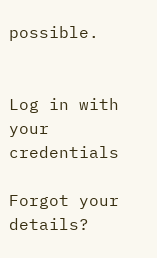possible.


Log in with your credentials

Forgot your details?